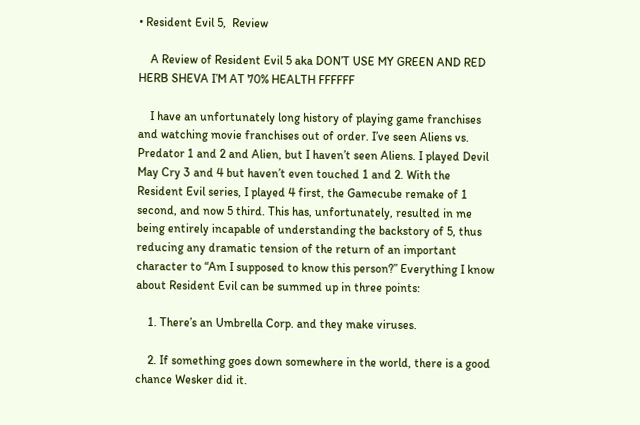• Resident Evil 5,  Review

    A Review of Resident Evil 5 aka DON’T USE MY GREEN AND RED HERB SHEVA I’M AT 70% HEALTH FFFFFF

    I have an unfortunately long history of playing game franchises and watching movie franchises out of order. I’ve seen Aliens vs. Predator 1 and 2 and Alien, but I haven’t seen Aliens. I played Devil May Cry 3 and 4 but haven’t even touched 1 and 2. With the Resident Evil series, I played 4 first, the Gamecube remake of 1 second, and now 5 third. This has, unfortunately, resulted in me being entirely incapable of understanding the backstory of 5, thus reducing any dramatic tension of the return of an important character to “Am I supposed to know this person?” Everything I know about Resident Evil can be summed up in three points:

    1. There’s an Umbrella Corp. and they make viruses.

    2. If something goes down somewhere in the world, there is a good chance Wesker did it.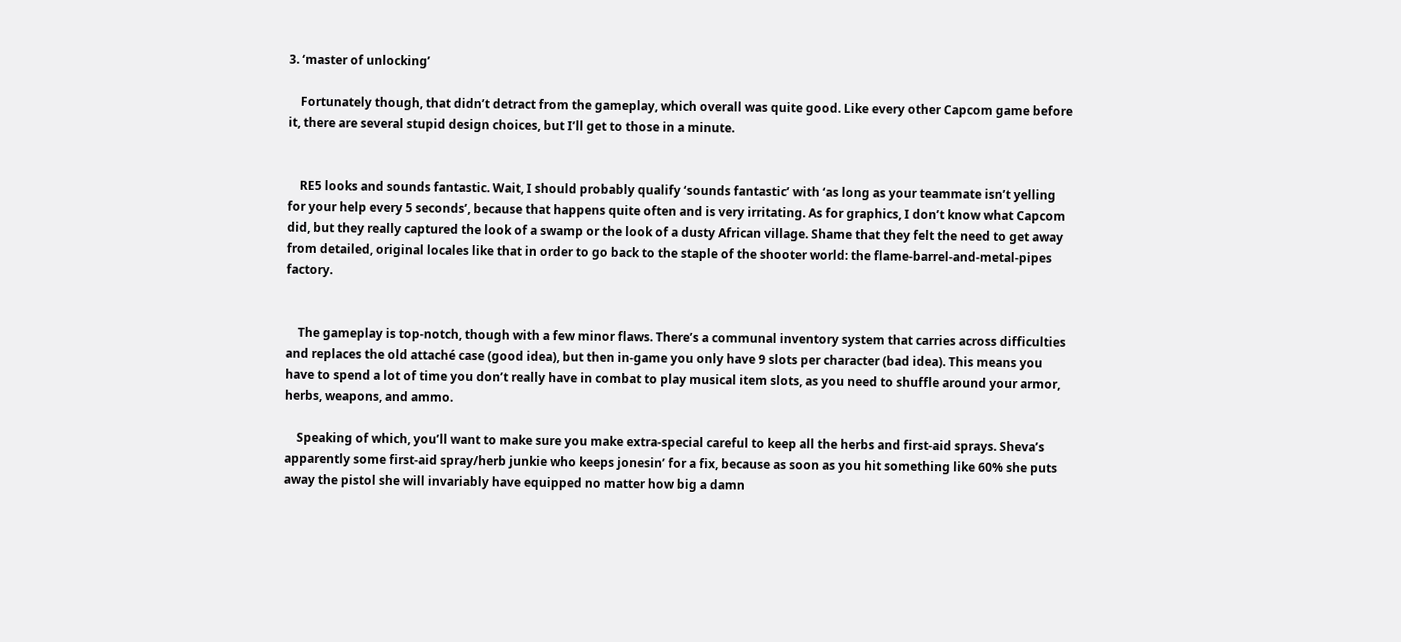3. ‘master of unlocking’

    Fortunately though, that didn’t detract from the gameplay, which overall was quite good. Like every other Capcom game before it, there are several stupid design choices, but I’ll get to those in a minute.


    RE5 looks and sounds fantastic. Wait, I should probably qualify ‘sounds fantastic’ with ‘as long as your teammate isn’t yelling for your help every 5 seconds’, because that happens quite often and is very irritating. As for graphics, I don’t know what Capcom did, but they really captured the look of a swamp or the look of a dusty African village. Shame that they felt the need to get away from detailed, original locales like that in order to go back to the staple of the shooter world: the flame-barrel-and-metal-pipes factory.


    The gameplay is top-notch, though with a few minor flaws. There’s a communal inventory system that carries across difficulties and replaces the old attaché case (good idea), but then in-game you only have 9 slots per character (bad idea). This means you have to spend a lot of time you don’t really have in combat to play musical item slots, as you need to shuffle around your armor, herbs, weapons, and ammo.

    Speaking of which, you’ll want to make sure you make extra-special careful to keep all the herbs and first-aid sprays. Sheva’s apparently some first-aid spray/herb junkie who keeps jonesin’ for a fix, because as soon as you hit something like 60% she puts away the pistol she will invariably have equipped no matter how big a damn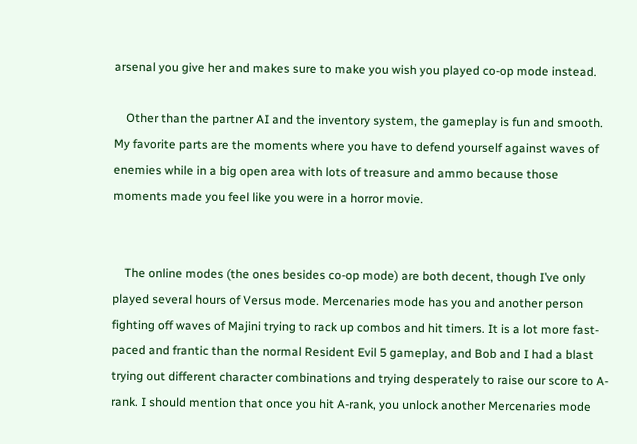arsenal you give her and makes sure to make you wish you played co-op mode instead.

    Other than the partner AI and the inventory system, the gameplay is fun and smooth. My favorite parts are the moments where you have to defend yourself against waves of enemies while in a big open area with lots of treasure and ammo because those moments made you feel like you were in a horror movie.


    The online modes (the ones besides co-op mode) are both decent, though I’ve only played several hours of Versus mode. Mercenaries mode has you and another person fighting off waves of Majini trying to rack up combos and hit timers. It is a lot more fast-paced and frantic than the normal Resident Evil 5 gameplay, and Bob and I had a blast trying out different character combinations and trying desperately to raise our score to A-rank. I should mention that once you hit A-rank, you unlock another Mercenaries mode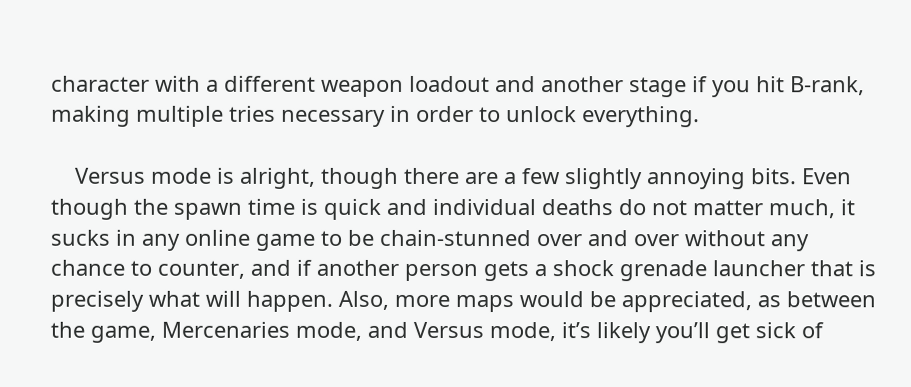character with a different weapon loadout and another stage if you hit B-rank, making multiple tries necessary in order to unlock everything.

    Versus mode is alright, though there are a few slightly annoying bits. Even though the spawn time is quick and individual deaths do not matter much, it sucks in any online game to be chain-stunned over and over without any chance to counter, and if another person gets a shock grenade launcher that is precisely what will happen. Also, more maps would be appreciated, as between the game, Mercenaries mode, and Versus mode, it’s likely you’ll get sick of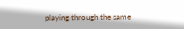playing through the same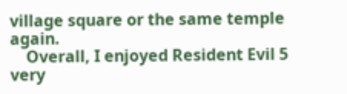village square or the same temple again.
    Overall, I enjoyed Resident Evil 5 very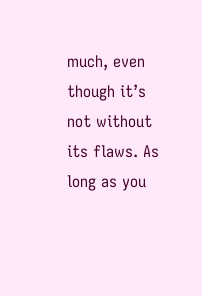much, even though it’s not without its flaws. As long as you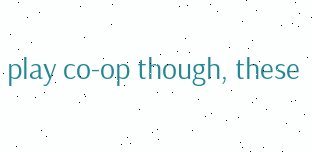play co-op though, these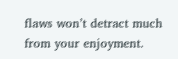flaws won’t detract much from your enjoyment.